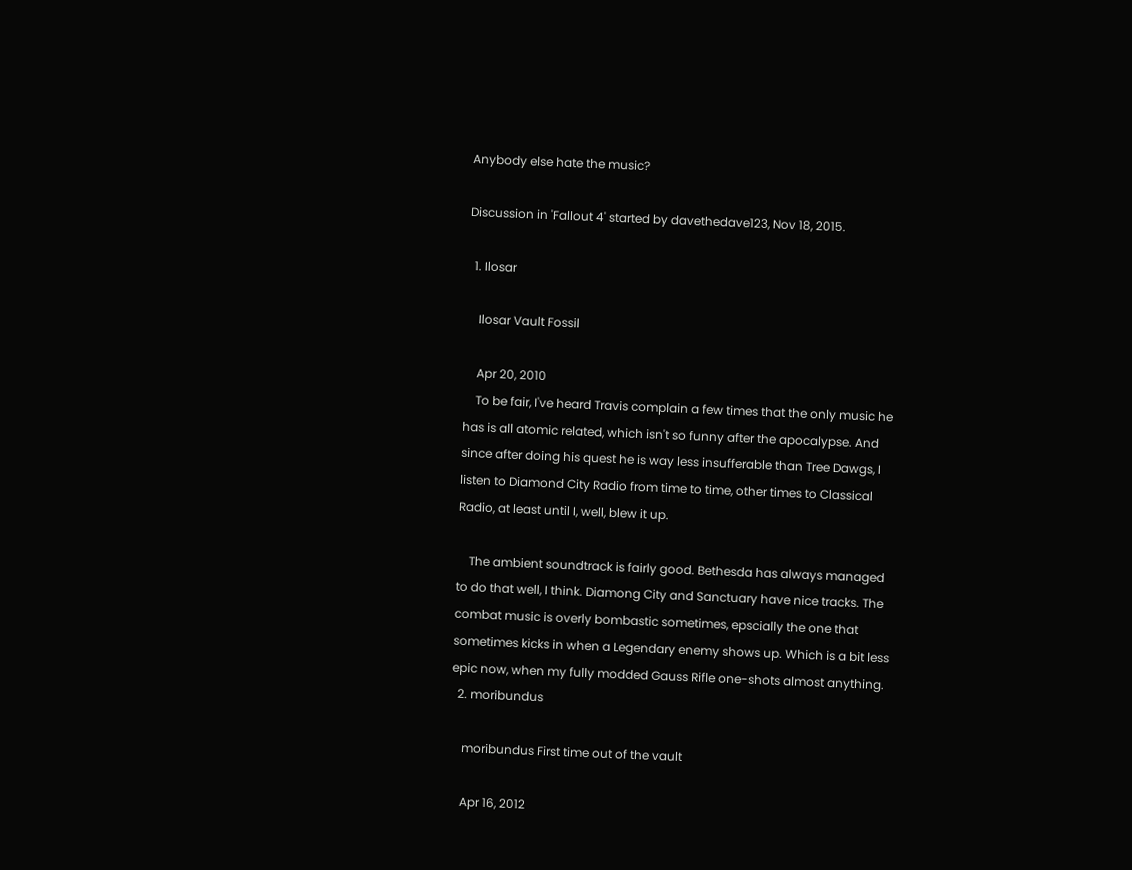Anybody else hate the music?

Discussion in 'Fallout 4' started by davethedave123, Nov 18, 2015.

  1. Ilosar

    Ilosar Vault Fossil

    Apr 20, 2010
    To be fair, I've heard Travis complain a few times that the only music he has is all atomic related, which isn't so funny after the apocalypse. And since after doing his quest he is way less insufferable than Tree Dawgs, I listen to Diamond City Radio from time to time, other times to Classical Radio, at least until I, well, blew it up.

    The ambient soundtrack is fairly good. Bethesda has always managed to do that well, I think. Diamong City and Sanctuary have nice tracks. The combat music is overly bombastic sometimes, epscially the one that sometimes kicks in when a Legendary enemy shows up. Which is a bit less epic now, when my fully modded Gauss Rifle one-shots almost anything.
  2. moribundus

    moribundus First time out of the vault

    Apr 16, 2012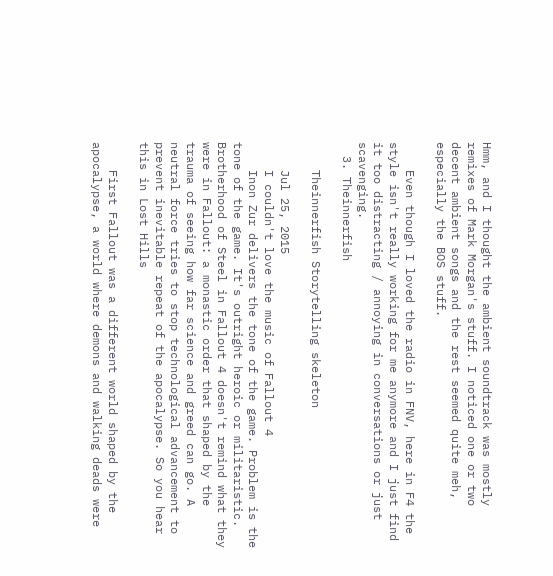Hmm, and I thought the ambient soundtrack was mostly remixes of Mark Morgan's stuff. I noticed one or two decent ambient songs and the rest seemed quite meh, especially the BOS stuff.

    Even though I loved the radio in FNV, here in F4 the style isn't really working for me anymore and I just find it too distracting / annoying in conversations or just scavenging.
  3. Theinnerfish

    Theinnerfish Storytelling skeleton

    Jul 25, 2015
    I couldn't love the music of Fallout 4
    Inon Zur delivers the tone of the game. Problem is the tone of the game. It's outright heroic or militaristic. Brotherhood of Steel in Fallout 4 doesn't remind what they were in Fallout: a monastic order that shaped by the trauma of seeing how far science and greed can go. A neutral force tries to stop technological advancement to prevent inevitable repeat of the apocalypse. So you hear this in Lost Hills

    First Fallout was a different world shaped by the apocalypse, a world where demons and walking deads were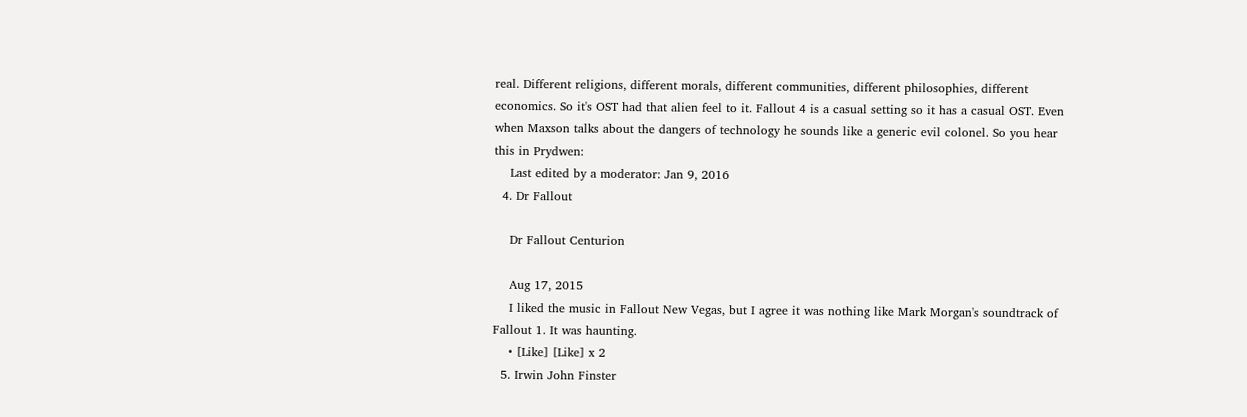real. Different religions, different morals, different communities, different philosophies, different economics. So it's OST had that alien feel to it. Fallout 4 is a casual setting so it has a casual OST. Even when Maxson talks about the dangers of technology he sounds like a generic evil colonel. So you hear this in Prydwen:
    Last edited by a moderator: Jan 9, 2016
  4. Dr Fallout

    Dr Fallout Centurion

    Aug 17, 2015
    I liked the music in Fallout New Vegas, but I agree it was nothing like Mark Morgan's soundtrack of Fallout 1. It was haunting.
    • [Like] [Like] x 2
  5. Irwin John Finster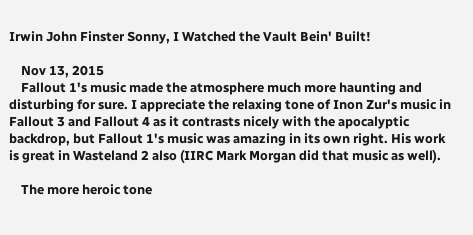Irwin John Finster Sonny, I Watched the Vault Bein' Built!

    Nov 13, 2015
    Fallout 1's music made the atmosphere much more haunting and disturbing for sure. I appreciate the relaxing tone of Inon Zur's music in Fallout 3 and Fallout 4 as it contrasts nicely with the apocalyptic backdrop, but Fallout 1's music was amazing in its own right. His work is great in Wasteland 2 also (IIRC Mark Morgan did that music as well).

    The more heroic tone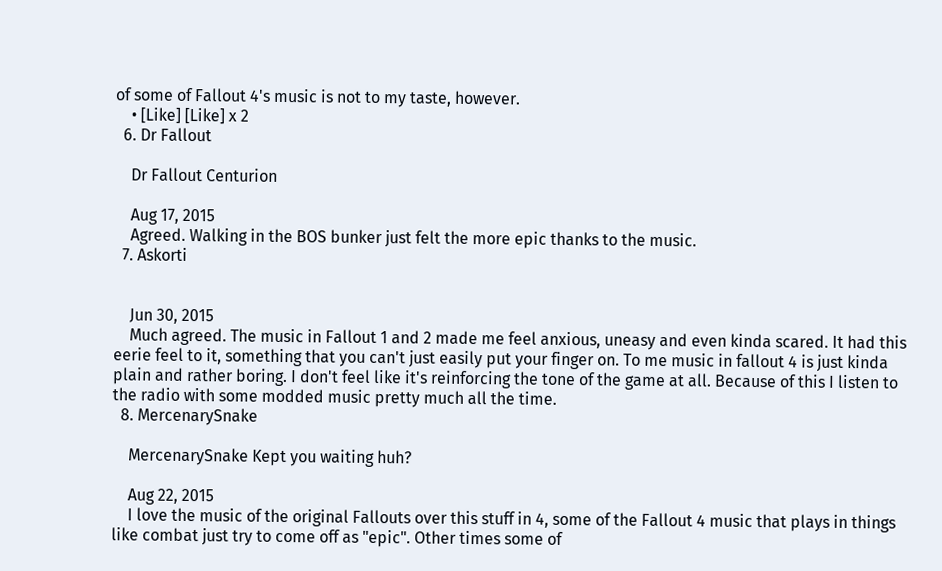of some of Fallout 4's music is not to my taste, however.
    • [Like] [Like] x 2
  6. Dr Fallout

    Dr Fallout Centurion

    Aug 17, 2015
    Agreed. Walking in the BOS bunker just felt the more epic thanks to the music.
  7. Askorti


    Jun 30, 2015
    Much agreed. The music in Fallout 1 and 2 made me feel anxious, uneasy and even kinda scared. It had this eerie feel to it, something that you can't just easily put your finger on. To me music in fallout 4 is just kinda plain and rather boring. I don't feel like it's reinforcing the tone of the game at all. Because of this I listen to the radio with some modded music pretty much all the time.
  8. MercenarySnake

    MercenarySnake Kept you waiting huh?

    Aug 22, 2015
    I love the music of the original Fallouts over this stuff in 4, some of the Fallout 4 music that plays in things like combat just try to come off as "epic". Other times some of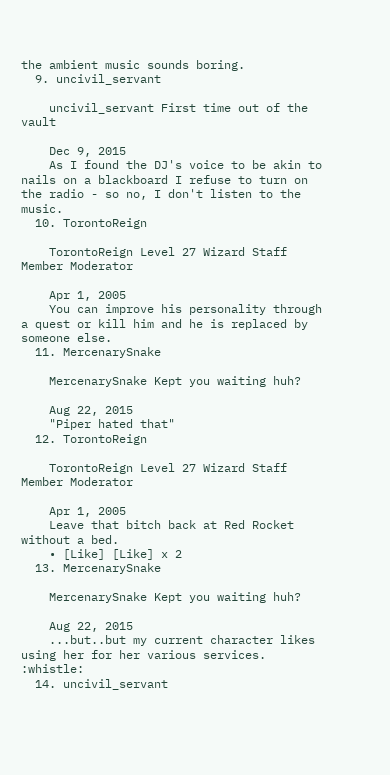the ambient music sounds boring.
  9. uncivil_servant

    uncivil_servant First time out of the vault

    Dec 9, 2015
    As I found the DJ's voice to be akin to nails on a blackboard I refuse to turn on the radio - so no, I don't listen to the music.
  10. TorontoReign

    TorontoReign Level 27 Wizard Staff Member Moderator

    Apr 1, 2005
    You can improve his personality through a quest or kill him and he is replaced by someone else.
  11. MercenarySnake

    MercenarySnake Kept you waiting huh?

    Aug 22, 2015
    "Piper hated that"
  12. TorontoReign

    TorontoReign Level 27 Wizard Staff Member Moderator

    Apr 1, 2005
    Leave that bitch back at Red Rocket without a bed.
    • [Like] [Like] x 2
  13. MercenarySnake

    MercenarySnake Kept you waiting huh?

    Aug 22, 2015
    ...but..but my current character likes using her for her various services. :whistle:
  14. uncivil_servant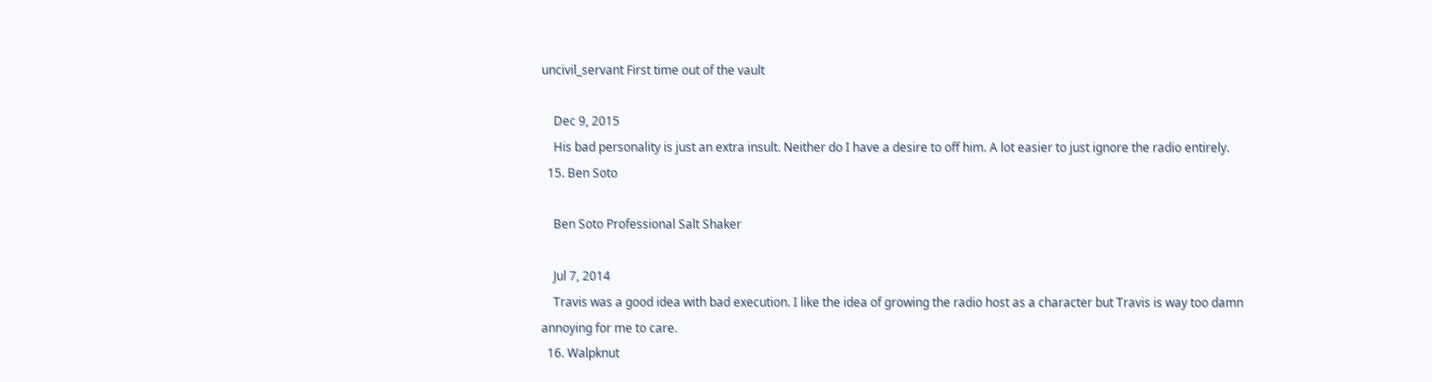uncivil_servant First time out of the vault

    Dec 9, 2015
    His bad personality is just an extra insult. Neither do I have a desire to off him. A lot easier to just ignore the radio entirely.
  15. Ben Soto

    Ben Soto Professional Salt Shaker

    Jul 7, 2014
    Travis was a good idea with bad execution. I like the idea of growing the radio host as a character but Travis is way too damn annoying for me to care.
  16. Walpknut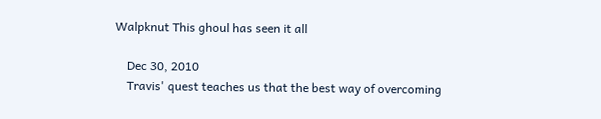Walpknut This ghoul has seen it all

    Dec 30, 2010
    Travis' quest teaches us that the best way of overcoming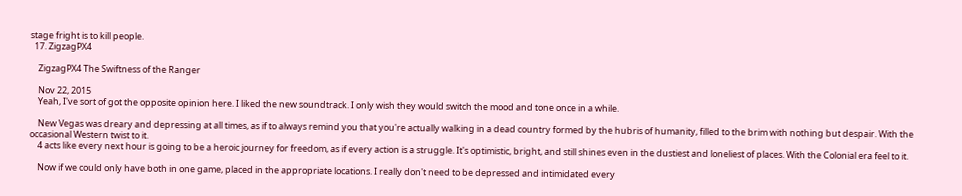stage fright is to kill people.
  17. ZigzagPX4

    ZigzagPX4 The Swiftness of the Ranger

    Nov 22, 2015
    Yeah, I've sort of got the opposite opinion here. I liked the new soundtrack. I only wish they would switch the mood and tone once in a while.

    New Vegas was dreary and depressing at all times, as if to always remind you that you're actually walking in a dead country formed by the hubris of humanity, filled to the brim with nothing but despair. With the occasional Western twist to it.
    4 acts like every next hour is going to be a heroic journey for freedom, as if every action is a struggle. It's optimistic, bright, and still shines even in the dustiest and loneliest of places. With the Colonial era feel to it.

    Now if we could only have both in one game, placed in the appropriate locations. I really don't need to be depressed and intimidated every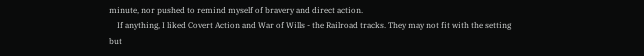minute, nor pushed to remind myself of bravery and direct action.
    If anything, I liked Covert Action and War of Wills - the Railroad tracks. They may not fit with the setting but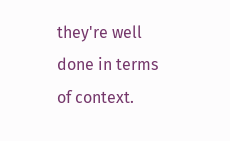they're well done in terms of context.